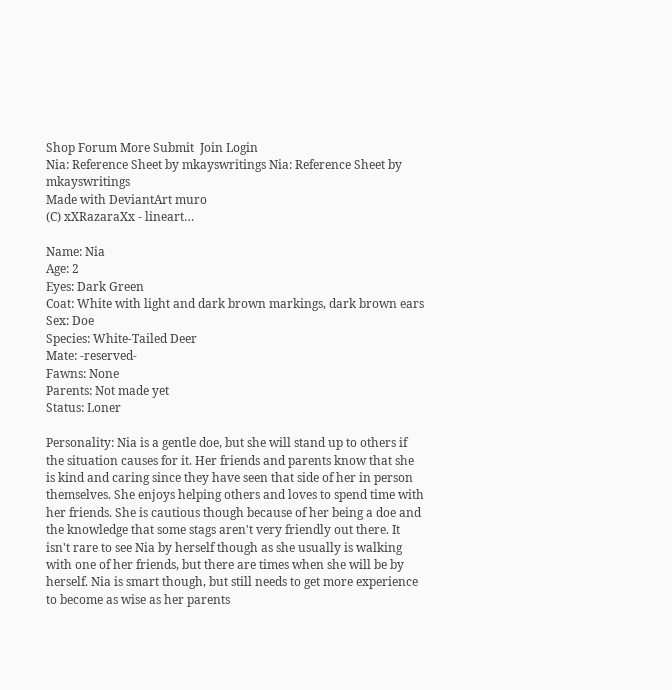Shop Forum More Submit  Join Login
Nia: Reference Sheet by mkayswritings Nia: Reference Sheet by mkayswritings
Made with DeviantArt muro
(C) xXRazaraXx - lineart…

Name: Nia
Age: 2
Eyes: Dark Green
Coat: White with light and dark brown markings, dark brown ears
Sex: Doe
Species: White-Tailed Deer
Mate: -reserved-
Fawns: None
Parents: Not made yet
Status: Loner

Personality: Nia is a gentle doe, but she will stand up to others if the situation causes for it. Her friends and parents know that she is kind and caring since they have seen that side of her in person themselves. She enjoys helping others and loves to spend time with her friends. She is cautious though because of her being a doe and the knowledge that some stags aren't very friendly out there. It isn't rare to see Nia by herself though as she usually is walking with one of her friends, but there are times when she will be by herself. Nia is smart though, but still needs to get more experience to become as wise as her parents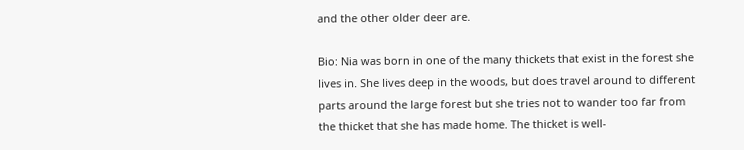and the other older deer are.

Bio: Nia was born in one of the many thickets that exist in the forest she lives in. She lives deep in the woods, but does travel around to different parts around the large forest but she tries not to wander too far from the thicket that she has made home. The thicket is well-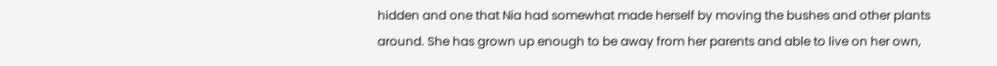hidden and one that Nia had somewhat made herself by moving the bushes and other plants around. She has grown up enough to be away from her parents and able to live on her own,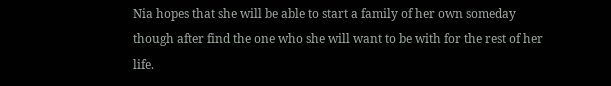Nia hopes that she will be able to start a family of her own someday though after find the one who she will want to be with for the rest of her life.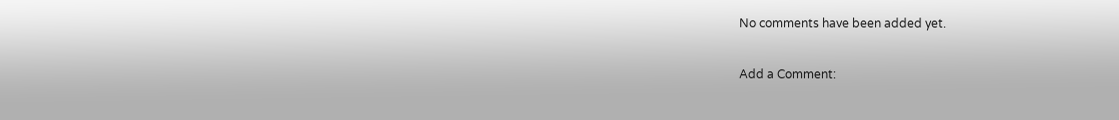No comments have been added yet.

Add a Comment: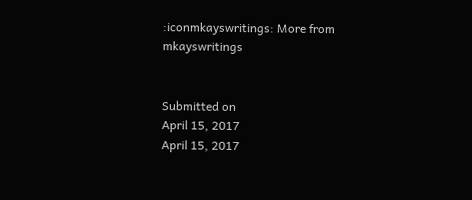:iconmkayswritings: More from mkayswritings


Submitted on
April 15, 2017
April 15, 2017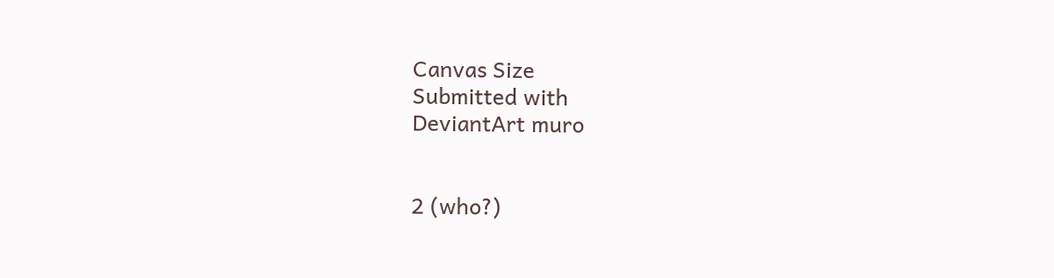Canvas Size
Submitted with
DeviantArt muro


2 (who?)